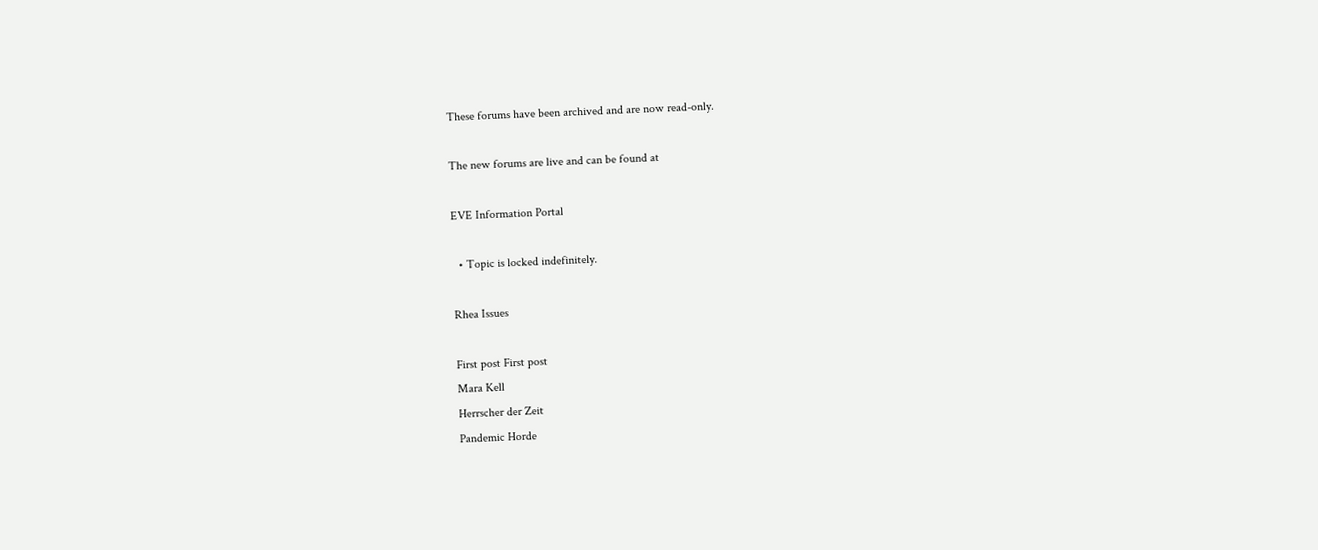These forums have been archived and are now read-only.

The new forums are live and can be found at

EVE Information Portal

  • Topic is locked indefinitely.

Rhea Issues

First post First post
Mara Kell
Herrscher der Zeit
Pandemic Horde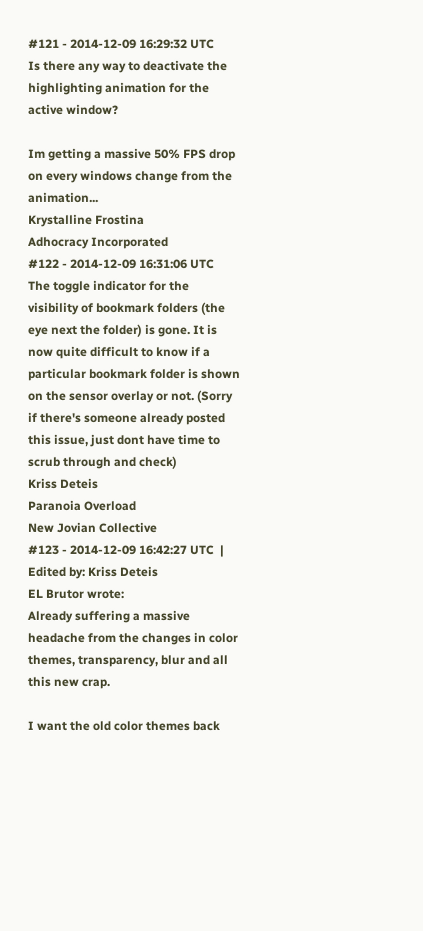#121 - 2014-12-09 16:29:32 UTC
Is there any way to deactivate the highlighting animation for the active window?

Im getting a massive 50% FPS drop on every windows change from the animation...
Krystalline Frostina
Adhocracy Incorporated
#122 - 2014-12-09 16:31:06 UTC
The toggle indicator for the visibility of bookmark folders (the eye next the folder) is gone. It is now quite difficult to know if a particular bookmark folder is shown on the sensor overlay or not. (Sorry if there's someone already posted this issue, just dont have time to scrub through and check)
Kriss Deteis
Paranoia Overload
New Jovian Collective
#123 - 2014-12-09 16:42:27 UTC  |  Edited by: Kriss Deteis
EL Brutor wrote:
Already suffering a massive headache from the changes in color themes, transparency, blur and all this new crap.

I want the old color themes back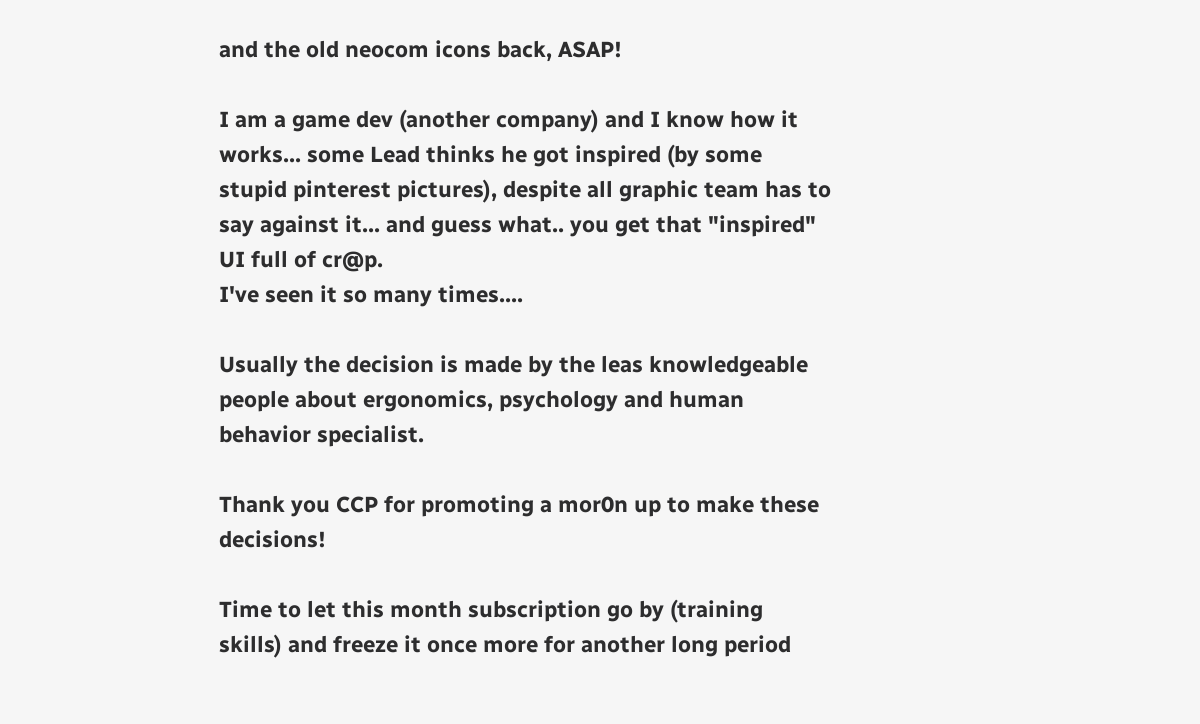and the old neocom icons back, ASAP!

I am a game dev (another company) and I know how it works... some Lead thinks he got inspired (by some stupid pinterest pictures), despite all graphic team has to say against it... and guess what.. you get that "inspired" UI full of cr@p.
I've seen it so many times....

Usually the decision is made by the leas knowledgeable people about ergonomics, psychology and human behavior specialist.

Thank you CCP for promoting a mor0n up to make these decisions!

Time to let this month subscription go by (training skills) and freeze it once more for another long period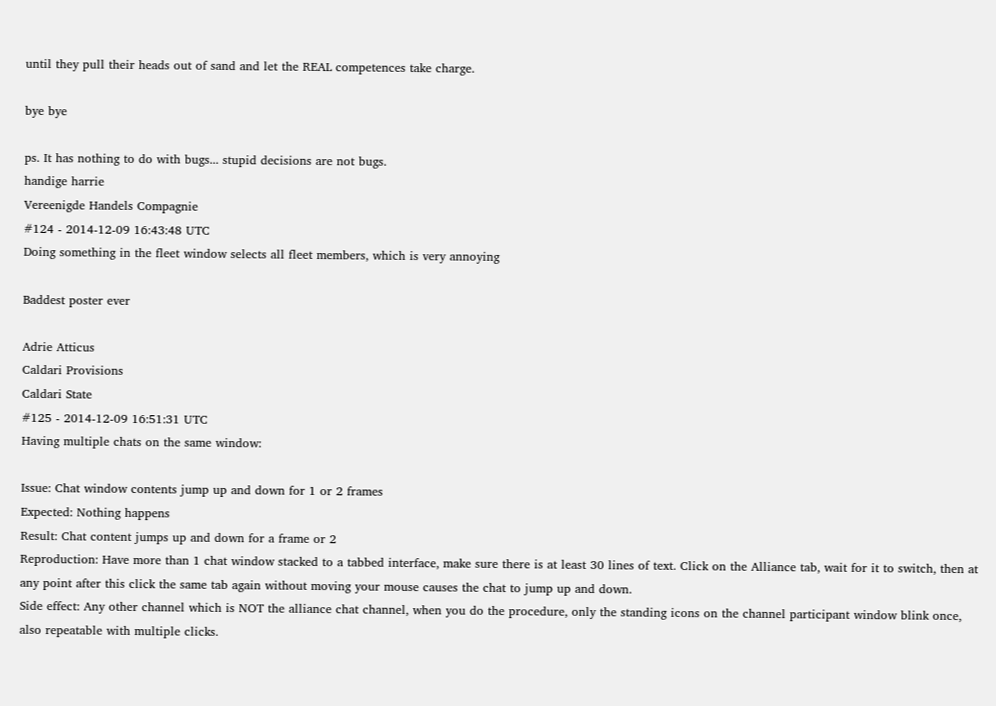until they pull their heads out of sand and let the REAL competences take charge.

bye bye

ps. It has nothing to do with bugs... stupid decisions are not bugs.
handige harrie
Vereenigde Handels Compagnie
#124 - 2014-12-09 16:43:48 UTC
Doing something in the fleet window selects all fleet members, which is very annoying

Baddest poster ever

Adrie Atticus
Caldari Provisions
Caldari State
#125 - 2014-12-09 16:51:31 UTC
Having multiple chats on the same window:

Issue: Chat window contents jump up and down for 1 or 2 frames
Expected: Nothing happens
Result: Chat content jumps up and down for a frame or 2
Reproduction: Have more than 1 chat window stacked to a tabbed interface, make sure there is at least 30 lines of text. Click on the Alliance tab, wait for it to switch, then at any point after this click the same tab again without moving your mouse causes the chat to jump up and down.
Side effect: Any other channel which is NOT the alliance chat channel, when you do the procedure, only the standing icons on the channel participant window blink once, also repeatable with multiple clicks.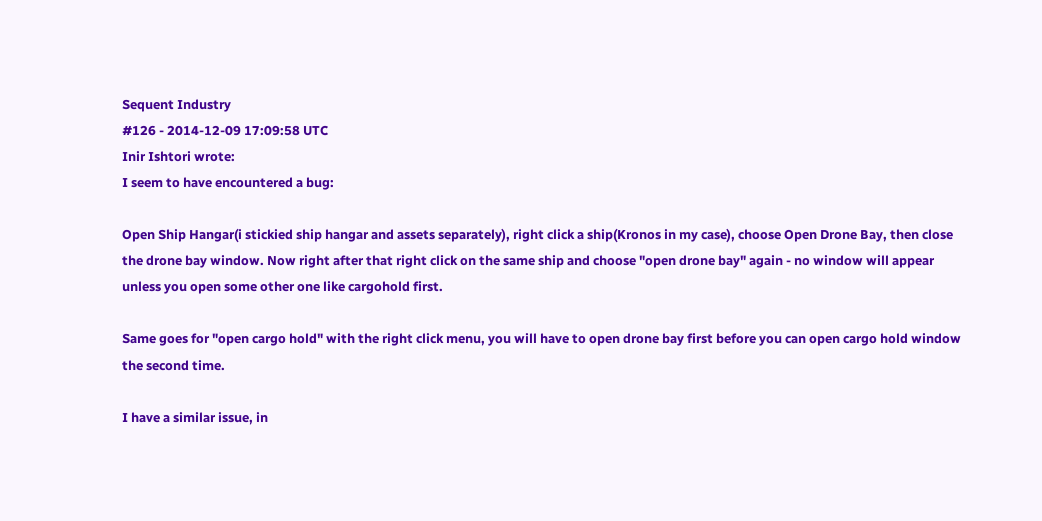Sequent Industry
#126 - 2014-12-09 17:09:58 UTC
Inir Ishtori wrote:
I seem to have encountered a bug:

Open Ship Hangar(i stickied ship hangar and assets separately), right click a ship(Kronos in my case), choose Open Drone Bay, then close the drone bay window. Now right after that right click on the same ship and choose "open drone bay" again - no window will appear unless you open some other one like cargohold first.

Same goes for "open cargo hold" with the right click menu, you will have to open drone bay first before you can open cargo hold window the second time.

I have a similar issue, in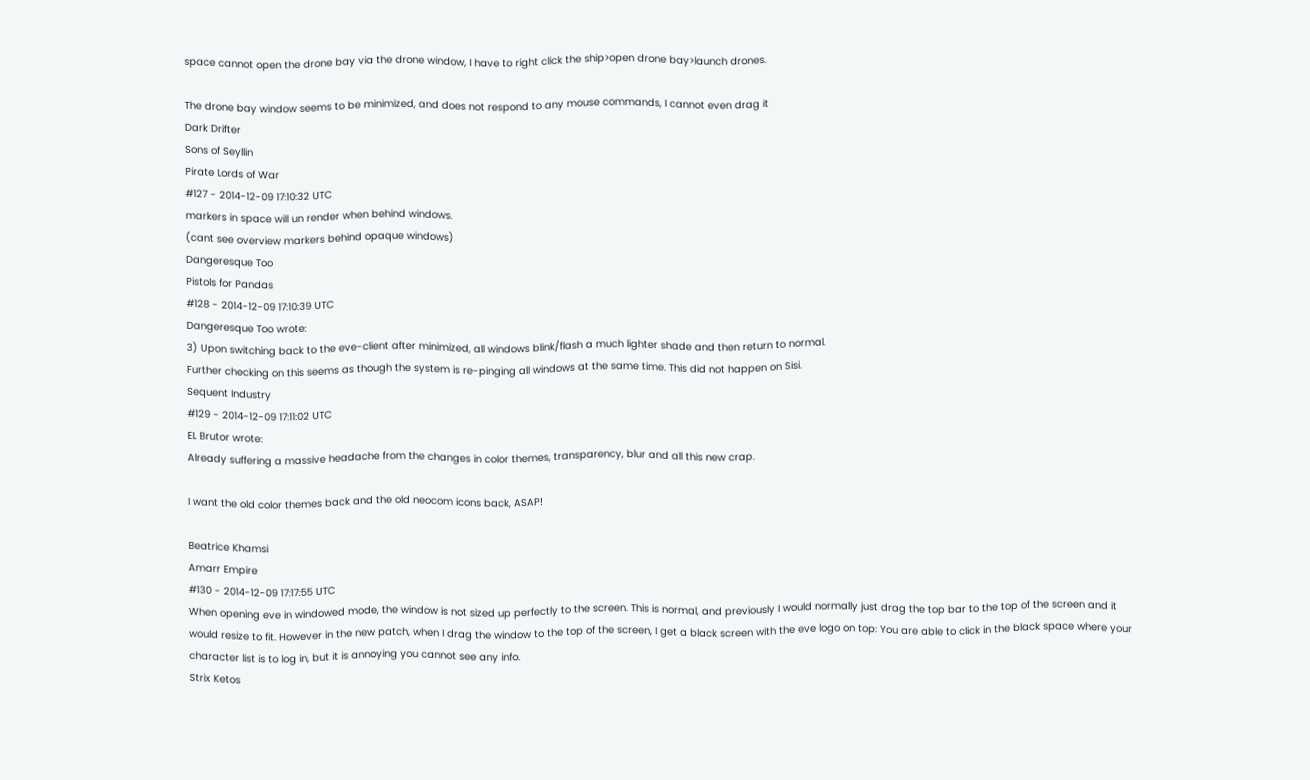space cannot open the drone bay via the drone window, I have to right click the ship>open drone bay>launch drones.

The drone bay window seems to be minimized, and does not respond to any mouse commands, I cannot even drag it
Dark Drifter
Sons of Seyllin
Pirate Lords of War
#127 - 2014-12-09 17:10:32 UTC
markers in space will un render when behind windows.
(cant see overview markers behind opaque windows)
Dangeresque Too
Pistols for Pandas
#128 - 2014-12-09 17:10:39 UTC
Dangeresque Too wrote:
3) Upon switching back to the eve-client after minimized, all windows blink/flash a much lighter shade and then return to normal.
Further checking on this seems as though the system is re-pinging all windows at the same time. This did not happen on Sisi.
Sequent Industry
#129 - 2014-12-09 17:11:02 UTC
EL Brutor wrote:
Already suffering a massive headache from the changes in color themes, transparency, blur and all this new crap.

I want the old color themes back and the old neocom icons back, ASAP!

Beatrice Khamsi
Amarr Empire
#130 - 2014-12-09 17:17:55 UTC
When opening eve in windowed mode, the window is not sized up perfectly to the screen. This is normal, and previously I would normally just drag the top bar to the top of the screen and it would resize to fit. However in the new patch, when I drag the window to the top of the screen, I get a black screen with the eve logo on top: You are able to click in the black space where your character list is to log in, but it is annoying you cannot see any info.
Strix Ketos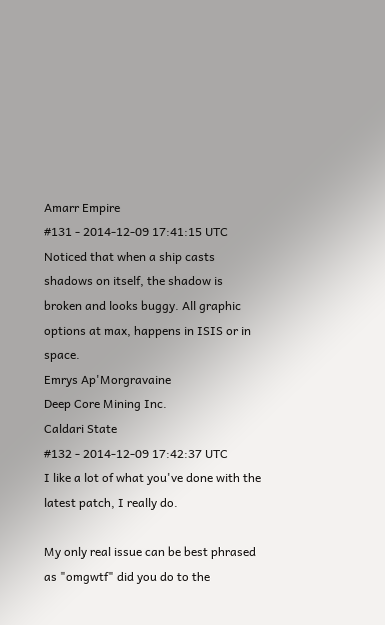Amarr Empire
#131 - 2014-12-09 17:41:15 UTC
Noticed that when a ship casts shadows on itself, the shadow is broken and looks buggy. All graphic options at max, happens in ISIS or in space.
Emrys Ap'Morgravaine
Deep Core Mining Inc.
Caldari State
#132 - 2014-12-09 17:42:37 UTC
I like a lot of what you've done with the latest patch, I really do.

My only real issue can be best phrased as "omgwtf" did you do to the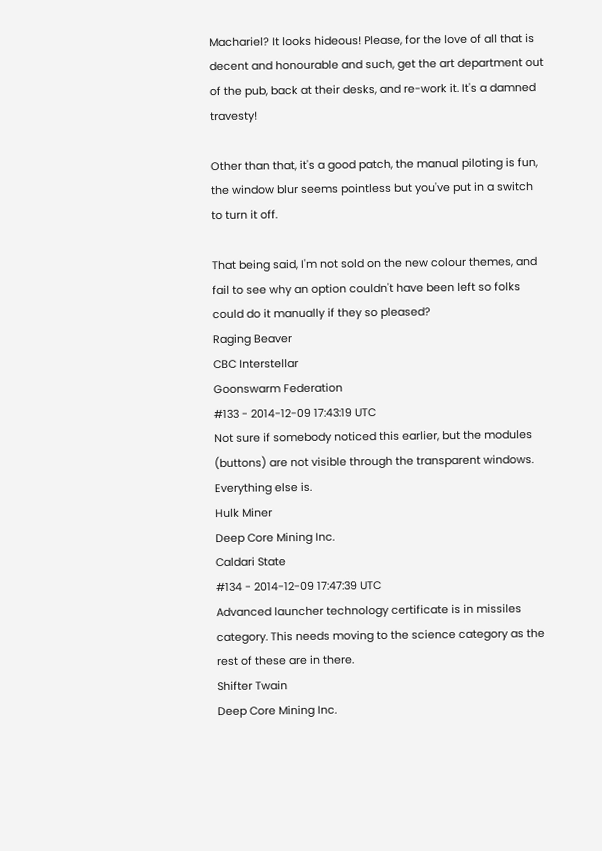Machariel? It looks hideous! Please, for the love of all that is decent and honourable and such, get the art department out of the pub, back at their desks, and re-work it. It's a damned travesty!

Other than that, it's a good patch, the manual piloting is fun, the window blur seems pointless but you've put in a switch to turn it off.

That being said, I'm not sold on the new colour themes, and fail to see why an option couldn't have been left so folks could do it manually if they so pleased?
Raging Beaver
CBC Interstellar
Goonswarm Federation
#133 - 2014-12-09 17:43:19 UTC
Not sure if somebody noticed this earlier, but the modules (buttons) are not visible through the transparent windows. Everything else is.
Hulk Miner
Deep Core Mining Inc.
Caldari State
#134 - 2014-12-09 17:47:39 UTC
Advanced launcher technology certificate is in missiles category. This needs moving to the science category as the rest of these are in there.
Shifter Twain
Deep Core Mining Inc.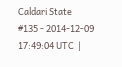Caldari State
#135 - 2014-12-09 17:49:04 UTC  |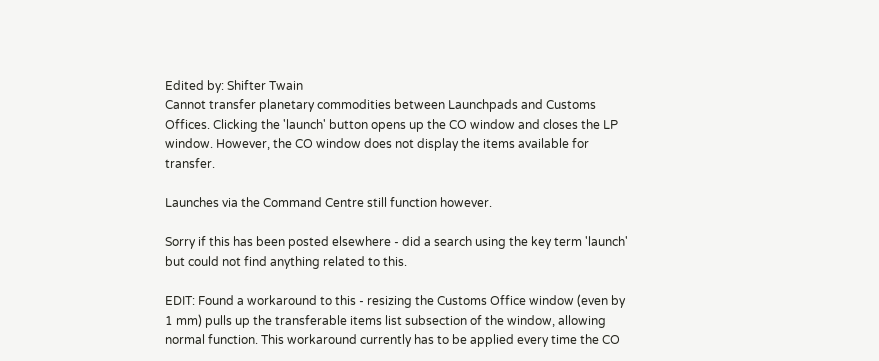Edited by: Shifter Twain
Cannot transfer planetary commodities between Launchpads and Customs Offices. Clicking the 'launch' button opens up the CO window and closes the LP window. However, the CO window does not display the items available for transfer.

Launches via the Command Centre still function however.

Sorry if this has been posted elsewhere - did a search using the key term 'launch' but could not find anything related to this.

EDIT: Found a workaround to this - resizing the Customs Office window (even by 1 mm) pulls up the transferable items list subsection of the window, allowing normal function. This workaround currently has to be applied every time the CO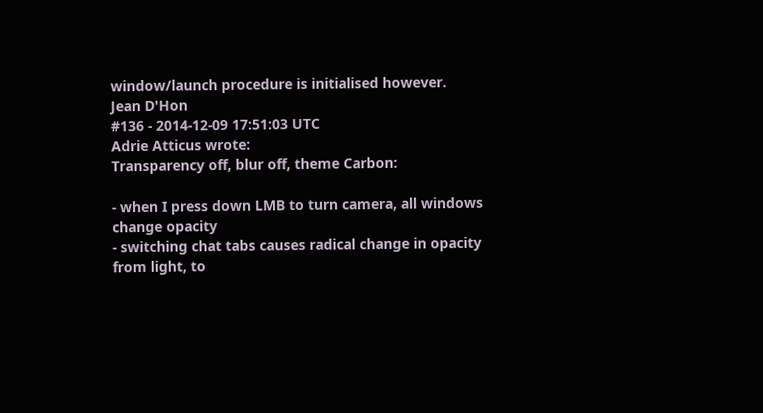window/launch procedure is initialised however.
Jean D'Hon
#136 - 2014-12-09 17:51:03 UTC
Adrie Atticus wrote:
Transparency off, blur off, theme Carbon:

- when I press down LMB to turn camera, all windows change opacity
- switching chat tabs causes radical change in opacity from light, to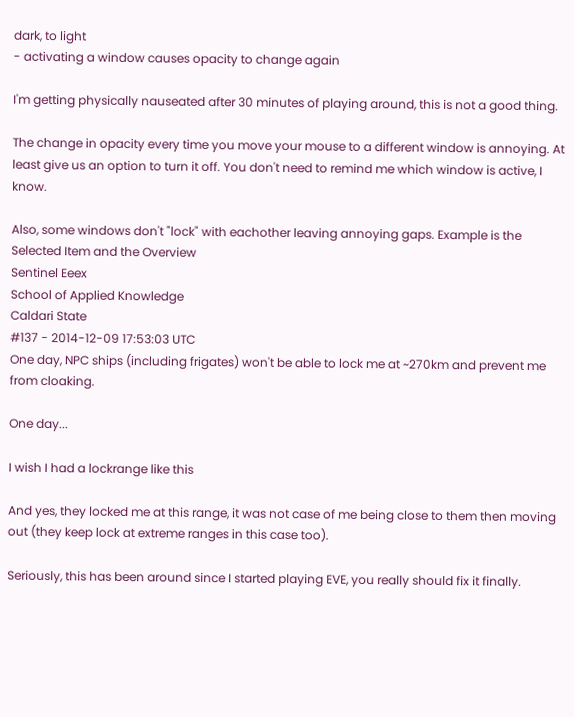dark, to light
- activating a window causes opacity to change again

I'm getting physically nauseated after 30 minutes of playing around, this is not a good thing.

The change in opacity every time you move your mouse to a different window is annoying. At least give us an option to turn it off. You don't need to remind me which window is active, I know.

Also, some windows don't "lock" with eachother leaving annoying gaps. Example is the Selected Item and the Overview
Sentinel Eeex
School of Applied Knowledge
Caldari State
#137 - 2014-12-09 17:53:03 UTC
One day, NPC ships (including frigates) won't be able to lock me at ~270km and prevent me from cloaking.

One day...

I wish I had a lockrange like this

And yes, they locked me at this range, it was not case of me being close to them then moving out (they keep lock at extreme ranges in this case too).

Seriously, this has been around since I started playing EVE, you really should fix it finally.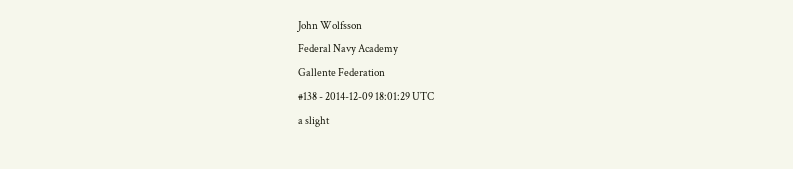John Wolfsson
Federal Navy Academy
Gallente Federation
#138 - 2014-12-09 18:01:29 UTC
a slight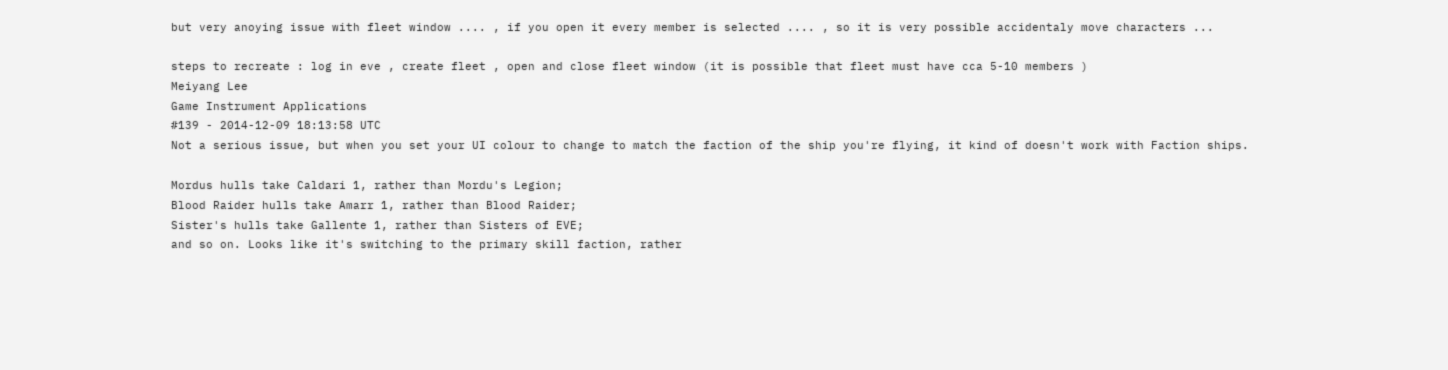but very anoying issue with fleet window .... , if you open it every member is selected .... , so it is very possible accidentaly move characters ...

steps to recreate : log in eve , create fleet , open and close fleet window (it is possible that fleet must have cca 5-10 members )
Meiyang Lee
Game Instrument Applications
#139 - 2014-12-09 18:13:58 UTC
Not a serious issue, but when you set your UI colour to change to match the faction of the ship you're flying, it kind of doesn't work with Faction ships.

Mordus hulls take Caldari 1, rather than Mordu's Legion;
Blood Raider hulls take Amarr 1, rather than Blood Raider;
Sister's hulls take Gallente 1, rather than Sisters of EVE;
and so on. Looks like it's switching to the primary skill faction, rather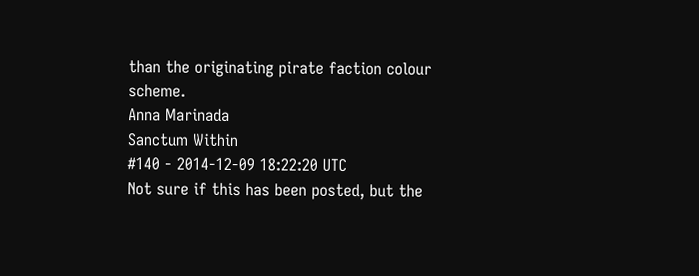than the originating pirate faction colour scheme.
Anna Marinada
Sanctum Within
#140 - 2014-12-09 18:22:20 UTC
Not sure if this has been posted, but the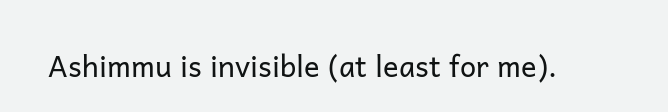Ashimmu is invisible (at least for me).